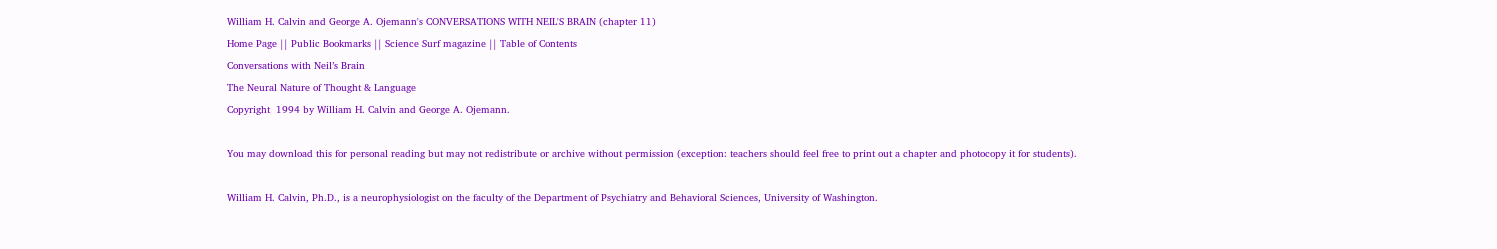William H. Calvin and George A. Ojemann's CONVERSATIONS WITH NEIL'S BRAIN (chapter 11)
Home Page || Public Bookmarks || Science Surf magazine || Table of Contents
Conversations with Neil’s Brain
The Neural Nature of Thought & Language
Copyright  1994 by William H. Calvin and George A. Ojemann.

You may download this for personal reading but may not redistribute or archive without permission (exception: teachers should feel free to print out a chapter and photocopy it for students).

William H. Calvin, Ph.D., is a neurophysiologist on the faculty of the Department of Psychiatry and Behavioral Sciences, University of Washington.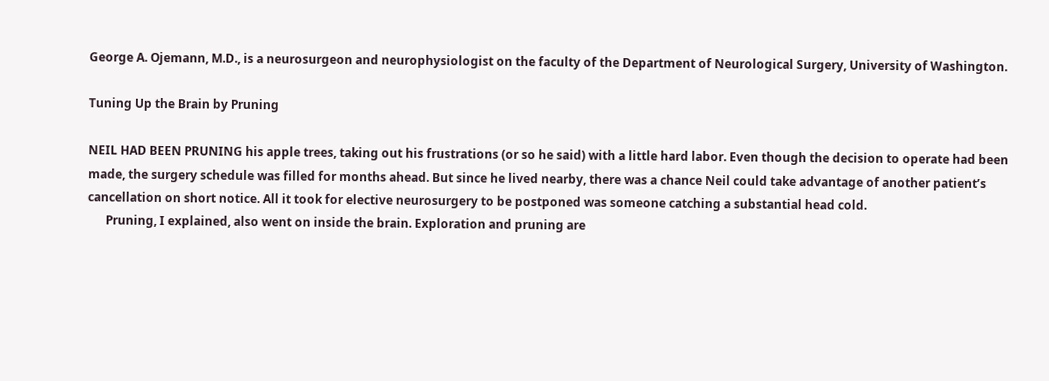George A. Ojemann, M.D., is a neurosurgeon and neurophysiologist on the faculty of the Department of Neurological Surgery, University of Washington.

Tuning Up the Brain by Pruning

NEIL HAD BEEN PRUNING his apple trees, taking out his frustrations (or so he said) with a little hard labor. Even though the decision to operate had been made, the surgery schedule was filled for months ahead. But since he lived nearby, there was a chance Neil could take advantage of another patient’s cancellation on short notice. All it took for elective neurosurgery to be postponed was someone catching a substantial head cold.
      Pruning, I explained, also went on inside the brain. Exploration and pruning are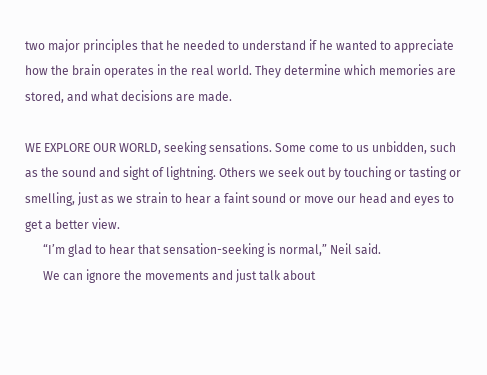two major principles that he needed to understand if he wanted to appreciate how the brain operates in the real world. They determine which memories are stored, and what decisions are made.

WE EXPLORE OUR WORLD, seeking sensations. Some come to us unbidden, such as the sound and sight of lightning. Others we seek out by touching or tasting or smelling, just as we strain to hear a faint sound or move our head and eyes to get a better view.
      “I’m glad to hear that sensation-seeking is normal,” Neil said.
      We can ignore the movements and just talk about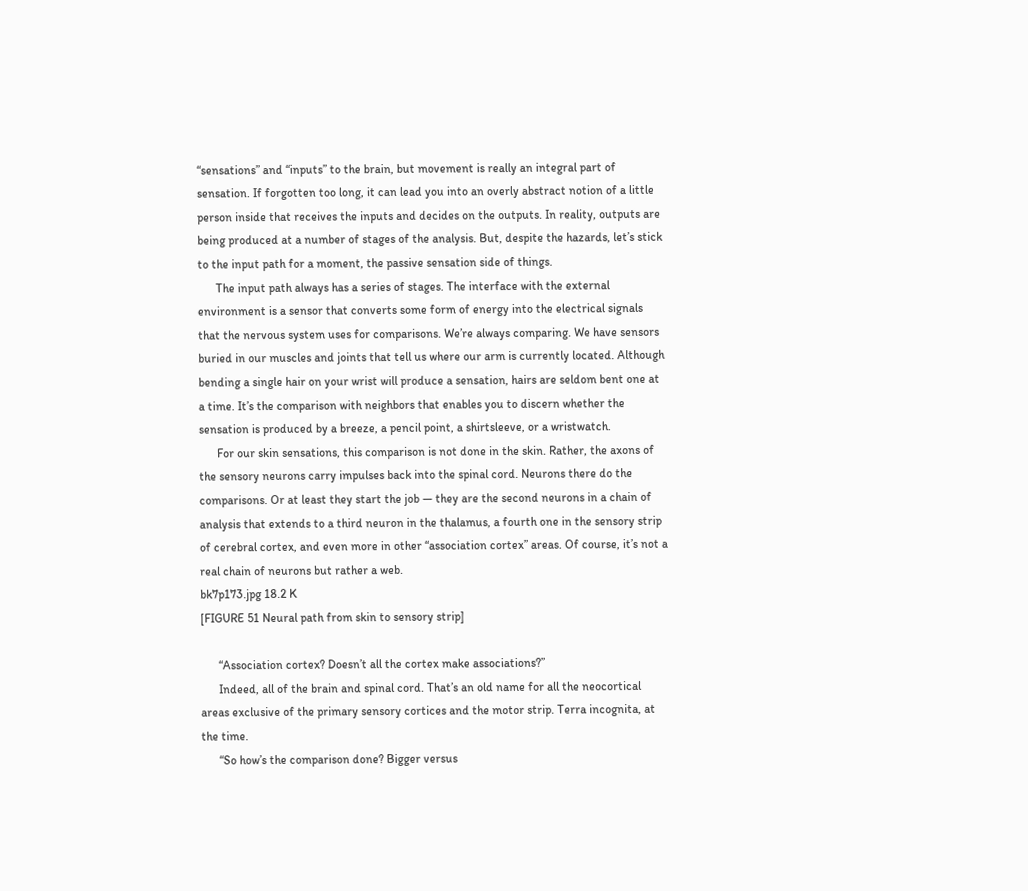“sensations” and “inputs” to the brain, but movement is really an integral part of sensation. If forgotten too long, it can lead you into an overly abstract notion of a little person inside that receives the inputs and decides on the outputs. In reality, outputs are being produced at a number of stages of the analysis. But, despite the hazards, let’s stick to the input path for a moment, the passive sensation side of things.
      The input path always has a series of stages. The interface with the external environment is a sensor that converts some form of energy into the electrical signals that the nervous system uses for comparisons. We’re always comparing. We have sensors buried in our muscles and joints that tell us where our arm is currently located. Although bending a single hair on your wrist will produce a sensation, hairs are seldom bent one at a time. It’s the comparison with neighbors that enables you to discern whether the sensation is produced by a breeze, a pencil point, a shirtsleeve, or a wristwatch.
      For our skin sensations, this comparison is not done in the skin. Rather, the axons of the sensory neurons carry impulses back into the spinal cord. Neurons there do the comparisons. Or at least they start the job — they are the second neurons in a chain of analysis that extends to a third neuron in the thalamus, a fourth one in the sensory strip of cerebral cortex, and even more in other “association cortex” areas. Of course, it’s not a real chain of neurons but rather a web.
bk7p173.jpg 18.2 K
[FIGURE 51 Neural path from skin to sensory strip]

      “Association cortex? Doesn’t all the cortex make associations?”
      Indeed, all of the brain and spinal cord. That’s an old name for all the neocortical areas exclusive of the primary sensory cortices and the motor strip. Terra incognita, at the time.
      “So how’s the comparison done? Bigger versus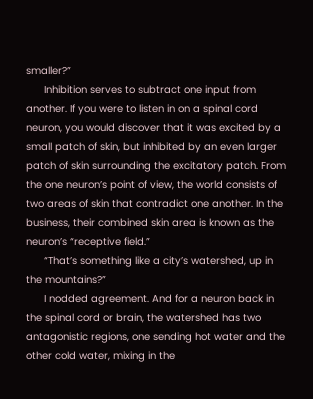smaller?”
      Inhibition serves to subtract one input from another. If you were to listen in on a spinal cord neuron, you would discover that it was excited by a small patch of skin, but inhibited by an even larger patch of skin surrounding the excitatory patch. From the one neuron’s point of view, the world consists of two areas of skin that contradict one another. In the business, their combined skin area is known as the neuron’s “receptive field.”
      “That’s something like a city’s watershed, up in the mountains?”
      I nodded agreement. And for a neuron back in the spinal cord or brain, the watershed has two antagonistic regions, one sending hot water and the other cold water, mixing in the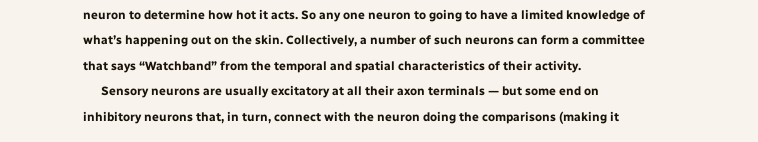neuron to determine how hot it acts. So any one neuron to going to have a limited knowledge of what’s happening out on the skin. Collectively, a number of such neurons can form a committee that says “Watchband” from the temporal and spatial characteristics of their activity.
      Sensory neurons are usually excitatory at all their axon terminals — but some end on inhibitory neurons that, in turn, connect with the neuron doing the comparisons (making it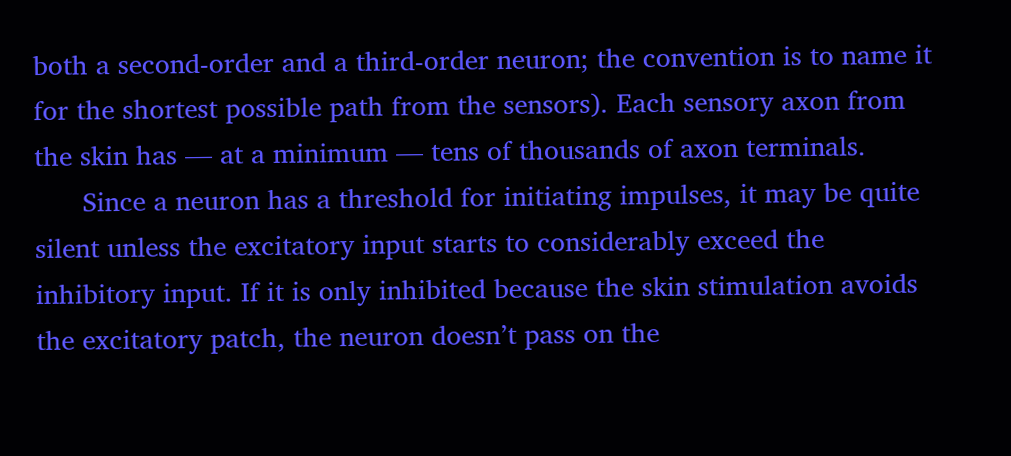both a second-order and a third-order neuron; the convention is to name it for the shortest possible path from the sensors). Each sensory axon from the skin has — at a minimum — tens of thousands of axon terminals.
      Since a neuron has a threshold for initiating impulses, it may be quite silent unless the excitatory input starts to considerably exceed the inhibitory input. If it is only inhibited because the skin stimulation avoids the excitatory patch, the neuron doesn’t pass on the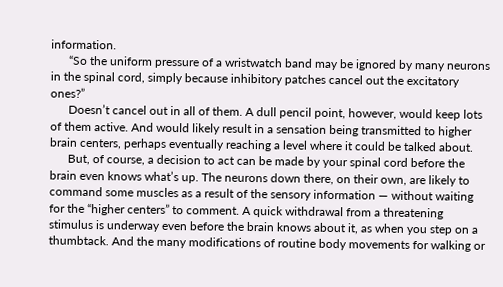information.
      “So the uniform pressure of a wristwatch band may be ignored by many neurons in the spinal cord, simply because inhibitory patches cancel out the excitatory ones?”
      Doesn’t cancel out in all of them. A dull pencil point, however, would keep lots of them active. And would likely result in a sensation being transmitted to higher brain centers, perhaps eventually reaching a level where it could be talked about.
      But, of course, a decision to act can be made by your spinal cord before the brain even knows what’s up. The neurons down there, on their own, are likely to command some muscles as a result of the sensory information — without waiting for the “higher centers” to comment. A quick withdrawal from a threatening stimulus is underway even before the brain knows about it, as when you step on a thumbtack. And the many modifications of routine body movements for walking or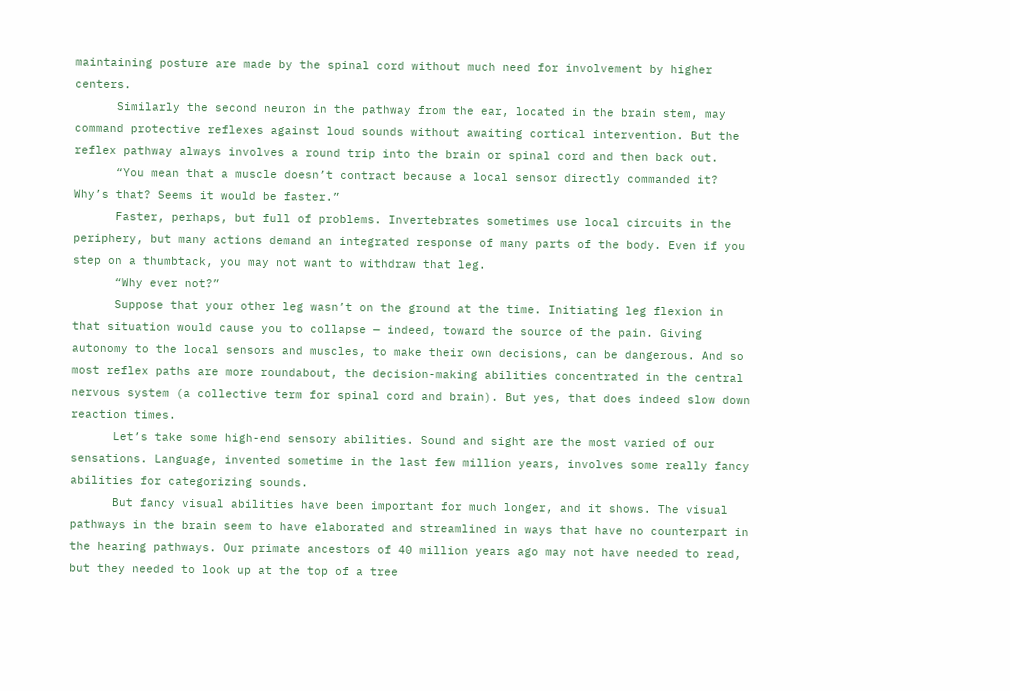maintaining posture are made by the spinal cord without much need for involvement by higher centers.
      Similarly the second neuron in the pathway from the ear, located in the brain stem, may command protective reflexes against loud sounds without awaiting cortical intervention. But the reflex pathway always involves a round trip into the brain or spinal cord and then back out.
      “You mean that a muscle doesn’t contract because a local sensor directly commanded it? Why’s that? Seems it would be faster.”
      Faster, perhaps, but full of problems. Invertebrates sometimes use local circuits in the periphery, but many actions demand an integrated response of many parts of the body. Even if you step on a thumbtack, you may not want to withdraw that leg.
      “Why ever not?”
      Suppose that your other leg wasn’t on the ground at the time. Initiating leg flexion in that situation would cause you to collapse — indeed, toward the source of the pain. Giving autonomy to the local sensors and muscles, to make their own decisions, can be dangerous. And so most reflex paths are more roundabout, the decision-making abilities concentrated in the central nervous system (a collective term for spinal cord and brain). But yes, that does indeed slow down reaction times.
      Let’s take some high-end sensory abilities. Sound and sight are the most varied of our sensations. Language, invented sometime in the last few million years, involves some really fancy abilities for categorizing sounds.
      But fancy visual abilities have been important for much longer, and it shows. The visual pathways in the brain seem to have elaborated and streamlined in ways that have no counterpart in the hearing pathways. Our primate ancestors of 40 million years ago may not have needed to read, but they needed to look up at the top of a tree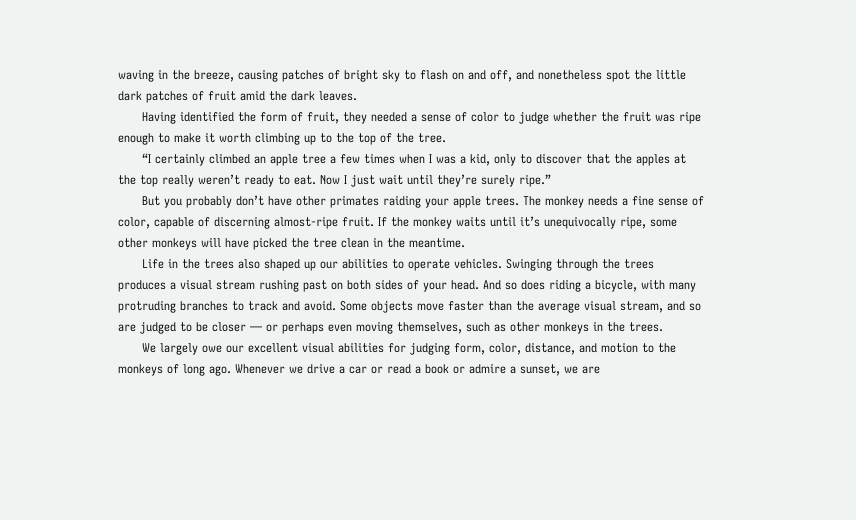waving in the breeze, causing patches of bright sky to flash on and off, and nonetheless spot the little dark patches of fruit amid the dark leaves.
      Having identified the form of fruit, they needed a sense of color to judge whether the fruit was ripe enough to make it worth climbing up to the top of the tree.
      “I certainly climbed an apple tree a few times when I was a kid, only to discover that the apples at the top really weren’t ready to eat. Now I just wait until they’re surely ripe.”
      But you probably don’t have other primates raiding your apple trees. The monkey needs a fine sense of color, capable of discerning almost-ripe fruit. If the monkey waits until it’s unequivocally ripe, some other monkeys will have picked the tree clean in the meantime.
      Life in the trees also shaped up our abilities to operate vehicles. Swinging through the trees produces a visual stream rushing past on both sides of your head. And so does riding a bicycle, with many protruding branches to track and avoid. Some objects move faster than the average visual stream, and so are judged to be closer — or perhaps even moving themselves, such as other monkeys in the trees.
      We largely owe our excellent visual abilities for judging form, color, distance, and motion to the monkeys of long ago. Whenever we drive a car or read a book or admire a sunset, we are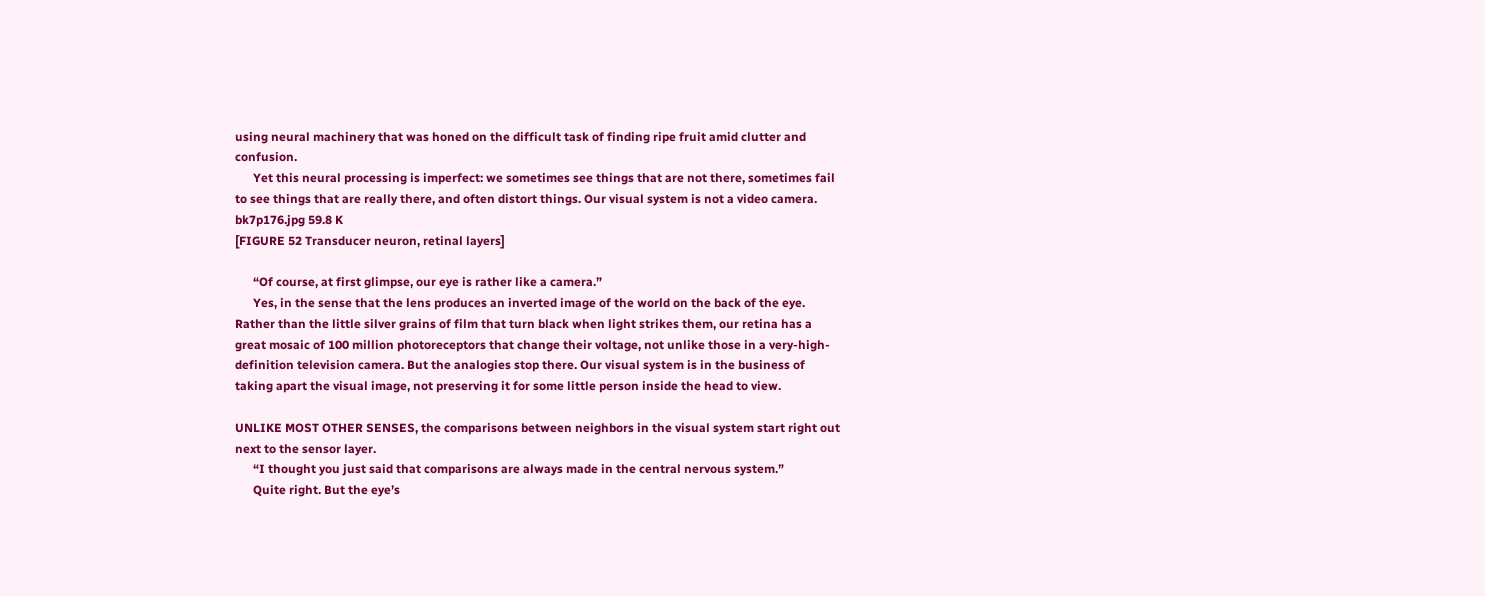using neural machinery that was honed on the difficult task of finding ripe fruit amid clutter and confusion.
      Yet this neural processing is imperfect: we sometimes see things that are not there, sometimes fail to see things that are really there, and often distort things. Our visual system is not a video camera.
bk7p176.jpg 59.8 K
[FIGURE 52 Transducer neuron, retinal layers]

      “Of course, at first glimpse, our eye is rather like a camera.”
      Yes, in the sense that the lens produces an inverted image of the world on the back of the eye. Rather than the little silver grains of film that turn black when light strikes them, our retina has a great mosaic of 100 million photoreceptors that change their voltage, not unlike those in a very-high-definition television camera. But the analogies stop there. Our visual system is in the business of taking apart the visual image, not preserving it for some little person inside the head to view.

UNLIKE MOST OTHER SENSES, the comparisons between neighbors in the visual system start right out next to the sensor layer.
      “I thought you just said that comparisons are always made in the central nervous system.”
      Quite right. But the eye’s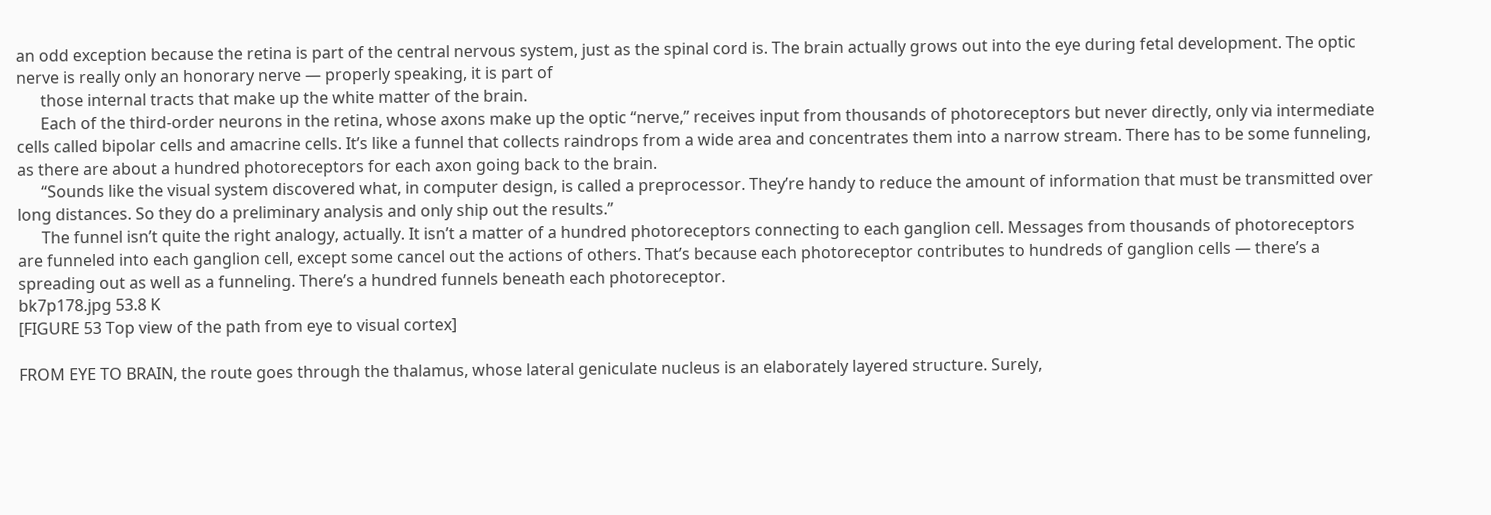an odd exception because the retina is part of the central nervous system, just as the spinal cord is. The brain actually grows out into the eye during fetal development. The optic nerve is really only an honorary nerve — properly speaking, it is part of
      those internal tracts that make up the white matter of the brain.
      Each of the third-order neurons in the retina, whose axons make up the optic “nerve,” receives input from thousands of photoreceptors but never directly, only via intermediate cells called bipolar cells and amacrine cells. It’s like a funnel that collects raindrops from a wide area and concentrates them into a narrow stream. There has to be some funneling, as there are about a hundred photoreceptors for each axon going back to the brain.
      “Sounds like the visual system discovered what, in computer design, is called a preprocessor. They’re handy to reduce the amount of information that must be transmitted over long distances. So they do a preliminary analysis and only ship out the results.”
      The funnel isn’t quite the right analogy, actually. It isn’t a matter of a hundred photoreceptors connecting to each ganglion cell. Messages from thousands of photoreceptors are funneled into each ganglion cell, except some cancel out the actions of others. That’s because each photoreceptor contributes to hundreds of ganglion cells — there’s a spreading out as well as a funneling. There’s a hundred funnels beneath each photoreceptor.
bk7p178.jpg 53.8 K
[FIGURE 53 Top view of the path from eye to visual cortex]

FROM EYE TO BRAIN, the route goes through the thalamus, whose lateral geniculate nucleus is an elaborately layered structure. Surely,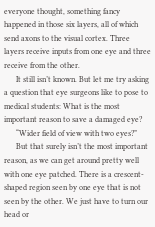everyone thought, something fancy happened in those six layers, all of which send axons to the visual cortex. Three layers receive inputs from one eye and three receive from the other.
      It still isn’t known. But let me try asking a question that eye surgeons like to pose to medical students: What is the most important reason to save a damaged eye?
      “Wider field of view with two eyes?”
      But that surely isn’t the most important reason, as we can get around pretty well with one eye patched. There is a crescent-shaped region seen by one eye that is not seen by the other. We just have to turn our head or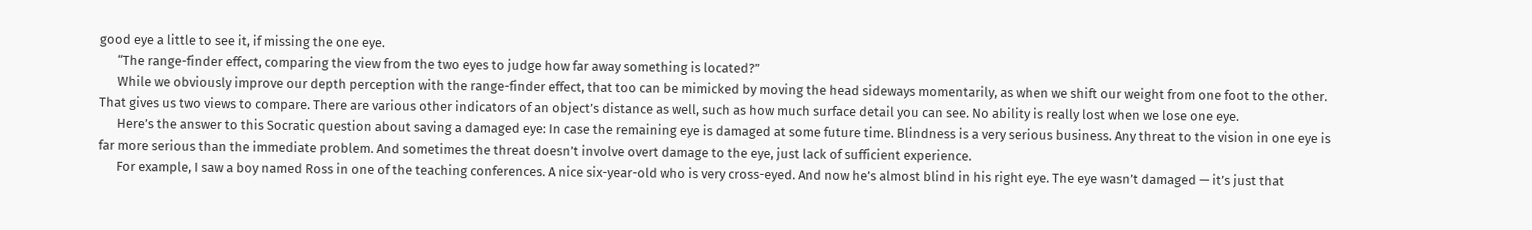good eye a little to see it, if missing the one eye.
      “The range-finder effect, comparing the view from the two eyes to judge how far away something is located?”
      While we obviously improve our depth perception with the range-finder effect, that too can be mimicked by moving the head sideways momentarily, as when we shift our weight from one foot to the other. That gives us two views to compare. There are various other indicators of an object’s distance as well, such as how much surface detail you can see. No ability is really lost when we lose one eye.
      Here’s the answer to this Socratic question about saving a damaged eye: In case the remaining eye is damaged at some future time. Blindness is a very serious business. Any threat to the vision in one eye is far more serious than the immediate problem. And sometimes the threat doesn’t involve overt damage to the eye, just lack of sufficient experience.
      For example, I saw a boy named Ross in one of the teaching conferences. A nice six-year-old who is very cross-eyed. And now he’s almost blind in his right eye. The eye wasn’t damaged — it’s just that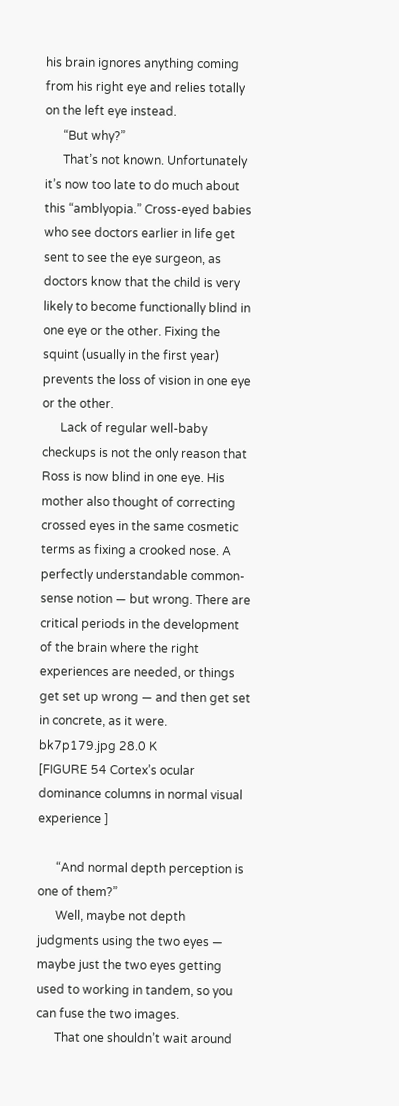his brain ignores anything coming from his right eye and relies totally on the left eye instead.
      “But why?”
      That’s not known. Unfortunately it’s now too late to do much about this “amblyopia.” Cross-eyed babies who see doctors earlier in life get sent to see the eye surgeon, as doctors know that the child is very likely to become functionally blind in one eye or the other. Fixing the squint (usually in the first year) prevents the loss of vision in one eye or the other.
      Lack of regular well-baby checkups is not the only reason that Ross is now blind in one eye. His mother also thought of correcting crossed eyes in the same cosmetic terms as fixing a crooked nose. A perfectly understandable common-sense notion — but wrong. There are critical periods in the development of the brain where the right experiences are needed, or things get set up wrong — and then get set in concrete, as it were.
bk7p179.jpg 28.0 K
[FIGURE 54 Cortex’s ocular dominance columns in normal visual experience ]

      “And normal depth perception is one of them?”
      Well, maybe not depth judgments using the two eyes — maybe just the two eyes getting used to working in tandem, so you can fuse the two images.
      That one shouldn’t wait around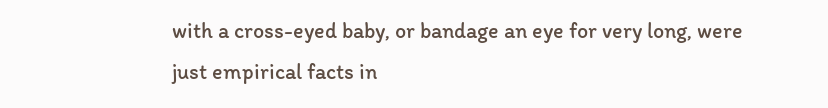with a cross-eyed baby, or bandage an eye for very long, were just empirical facts in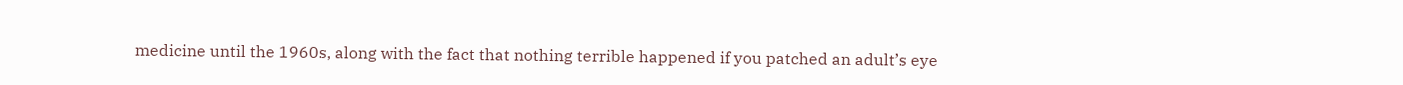medicine until the 1960s, along with the fact that nothing terrible happened if you patched an adult’s eye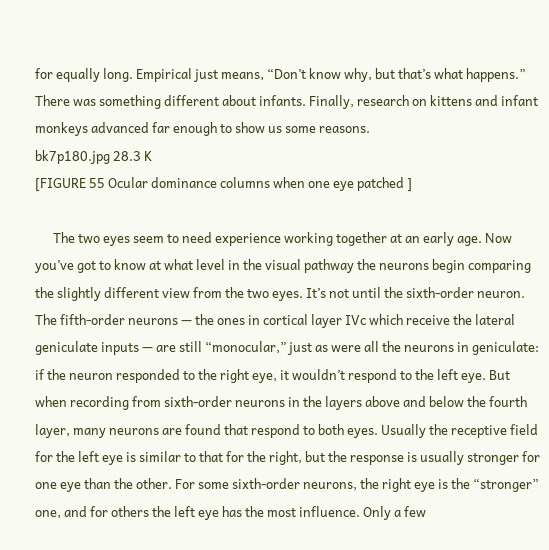for equally long. Empirical just means, “Don’t know why, but that’s what happens.” There was something different about infants. Finally, research on kittens and infant monkeys advanced far enough to show us some reasons.
bk7p180.jpg 28.3 K
[FIGURE 55 Ocular dominance columns when one eye patched ]

      The two eyes seem to need experience working together at an early age. Now you’ve got to know at what level in the visual pathway the neurons begin comparing the slightly different view from the two eyes. It’s not until the sixth-order neuron. The fifth-order neurons — the ones in cortical layer IVc which receive the lateral geniculate inputs — are still “monocular,” just as were all the neurons in geniculate: if the neuron responded to the right eye, it wouldn’t respond to the left eye. But when recording from sixth-order neurons in the layers above and below the fourth layer, many neurons are found that respond to both eyes. Usually the receptive field for the left eye is similar to that for the right, but the response is usually stronger for one eye than the other. For some sixth-order neurons, the right eye is the “stronger” one, and for others the left eye has the most influence. Only a few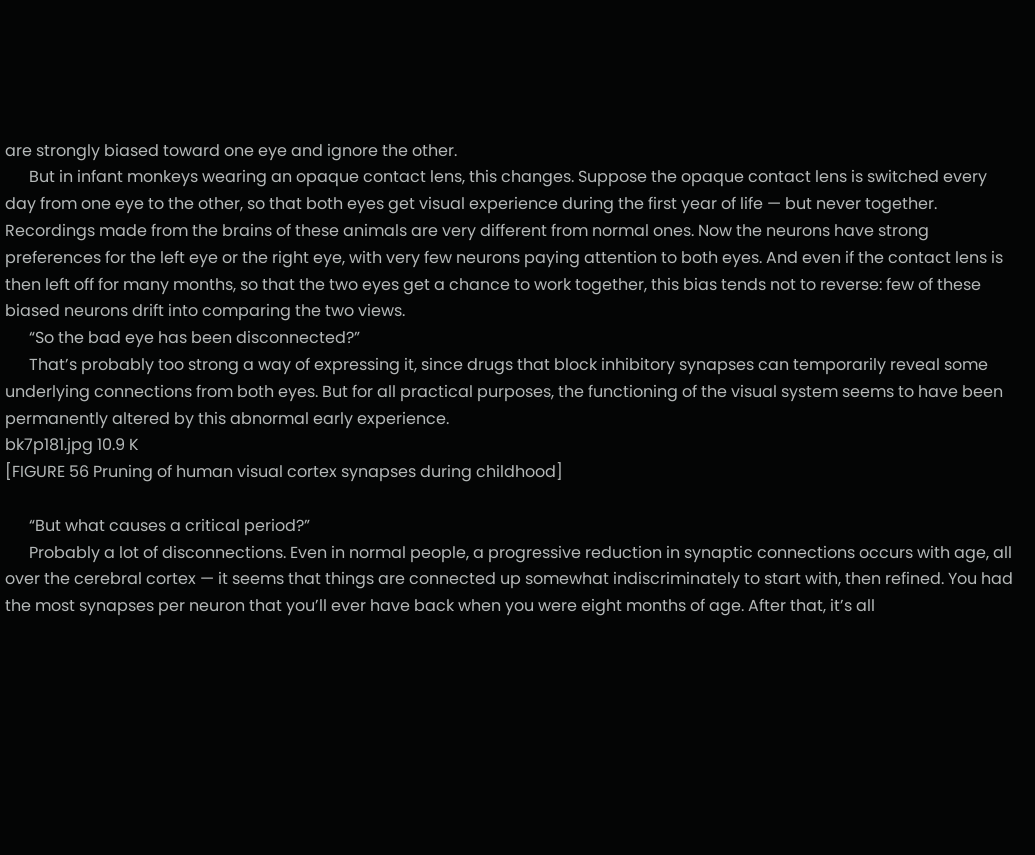are strongly biased toward one eye and ignore the other.
      But in infant monkeys wearing an opaque contact lens, this changes. Suppose the opaque contact lens is switched every day from one eye to the other, so that both eyes get visual experience during the first year of life — but never together. Recordings made from the brains of these animals are very different from normal ones. Now the neurons have strong preferences for the left eye or the right eye, with very few neurons paying attention to both eyes. And even if the contact lens is then left off for many months, so that the two eyes get a chance to work together, this bias tends not to reverse: few of these biased neurons drift into comparing the two views.
      “So the bad eye has been disconnected?”
      That’s probably too strong a way of expressing it, since drugs that block inhibitory synapses can temporarily reveal some underlying connections from both eyes. But for all practical purposes, the functioning of the visual system seems to have been permanently altered by this abnormal early experience.
bk7p181.jpg 10.9 K
[FIGURE 56 Pruning of human visual cortex synapses during childhood]

      “But what causes a critical period?”
      Probably a lot of disconnections. Even in normal people, a progressive reduction in synaptic connections occurs with age, all over the cerebral cortex — it seems that things are connected up somewhat indiscriminately to start with, then refined. You had the most synapses per neuron that you’ll ever have back when you were eight months of age. After that, it’s all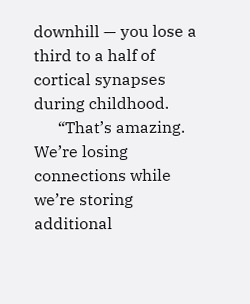downhill — you lose a third to a half of cortical synapses during childhood.
      “That’s amazing. We’re losing connections while we’re storing additional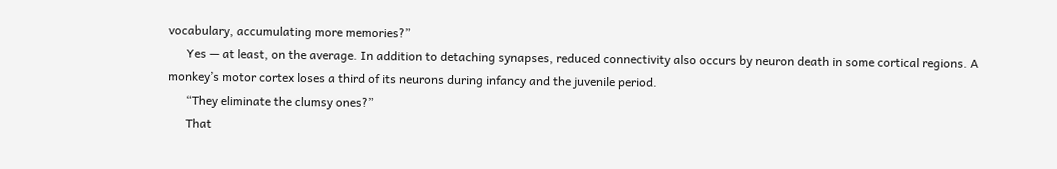vocabulary, accumulating more memories?”
      Yes — at least, on the average. In addition to detaching synapses, reduced connectivity also occurs by neuron death in some cortical regions. A monkey’s motor cortex loses a third of its neurons during infancy and the juvenile period.
      “They eliminate the clumsy ones?”
      That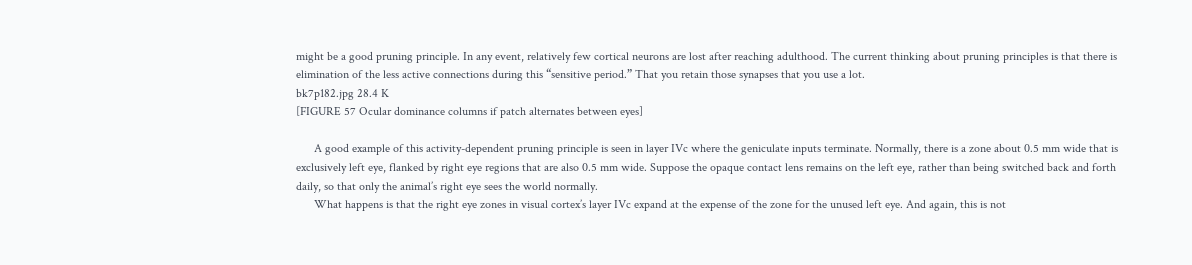might be a good pruning principle. In any event, relatively few cortical neurons are lost after reaching adulthood. The current thinking about pruning principles is that there is elimination of the less active connections during this “sensitive period.” That you retain those synapses that you use a lot.
bk7p182.jpg 28.4 K
[FIGURE 57 Ocular dominance columns if patch alternates between eyes]

      A good example of this activity-dependent pruning principle is seen in layer IVc where the geniculate inputs terminate. Normally, there is a zone about 0.5 mm wide that is exclusively left eye, flanked by right eye regions that are also 0.5 mm wide. Suppose the opaque contact lens remains on the left eye, rather than being switched back and forth daily, so that only the animal’s right eye sees the world normally.
      What happens is that the right eye zones in visual cortex’s layer IVc expand at the expense of the zone for the unused left eye. And again, this is not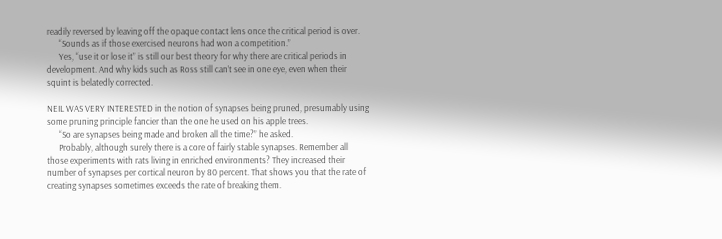readily reversed by leaving off the opaque contact lens once the critical period is over.
      “Sounds as if those exercised neurons had won a competition.”
      Yes, “use it or lose it” is still our best theory for why there are critical periods in development. And why kids such as Ross still can’t see in one eye, even when their squint is belatedly corrected.

NEIL WAS VERY INTERESTED in the notion of synapses being pruned, presumably using some pruning principle fancier than the one he used on his apple trees.
      “So are synapses being made and broken all the time?” he asked.
      Probably, although surely there is a core of fairly stable synapses. Remember all those experiments with rats living in enriched environments? They increased their number of synapses per cortical neuron by 80 percent. That shows you that the rate of creating synapses sometimes exceeds the rate of breaking them.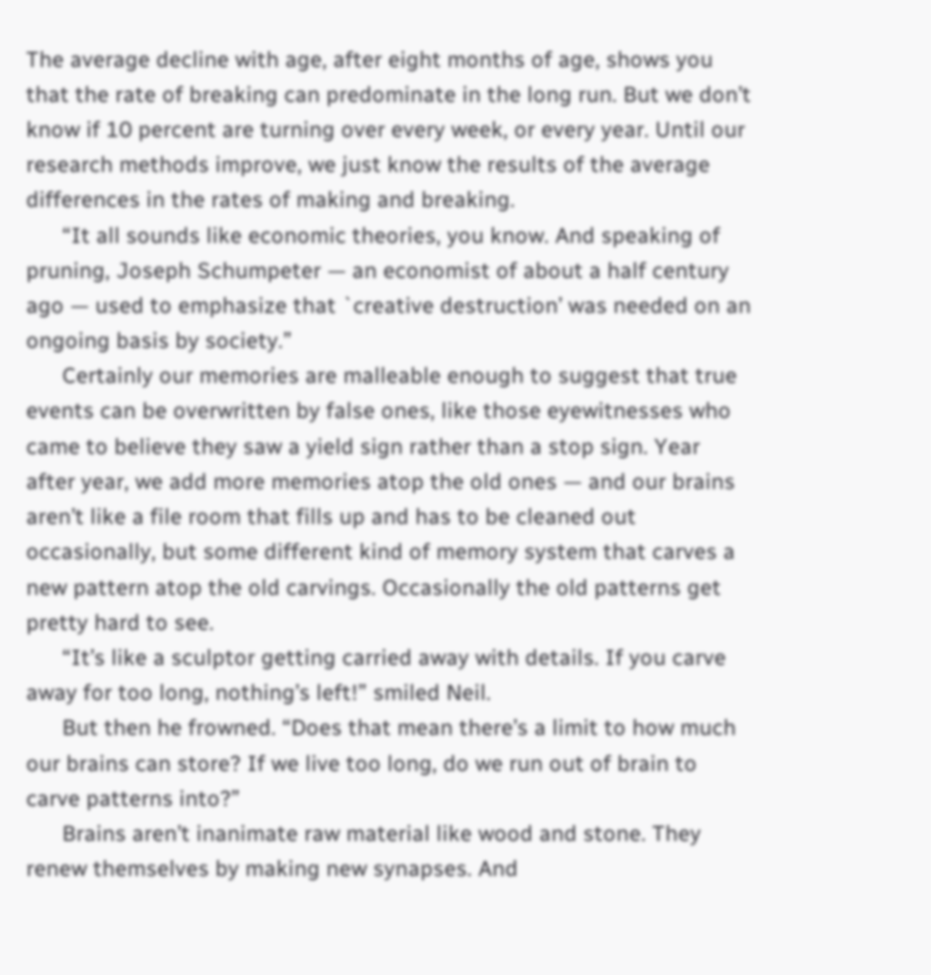The average decline with age, after eight months of age, shows you that the rate of breaking can predominate in the long run. But we don’t know if 10 percent are turning over every week, or every year. Until our research methods improve, we just know the results of the average differences in the rates of making and breaking.
      “It all sounds like economic theories, you know. And speaking of pruning, Joseph Schumpeter — an economist of about a half century ago — used to emphasize that `creative destruction’ was needed on an ongoing basis by society.”
      Certainly our memories are malleable enough to suggest that true events can be overwritten by false ones, like those eyewitnesses who came to believe they saw a yield sign rather than a stop sign. Year after year, we add more memories atop the old ones — and our brains aren’t like a file room that fills up and has to be cleaned out occasionally, but some different kind of memory system that carves a new pattern atop the old carvings. Occasionally the old patterns get pretty hard to see.
      “It’s like a sculptor getting carried away with details. If you carve away for too long, nothing’s left!” smiled Neil.
      But then he frowned. “Does that mean there’s a limit to how much our brains can store? If we live too long, do we run out of brain to carve patterns into?”
      Brains aren’t inanimate raw material like wood and stone. They renew themselves by making new synapses. And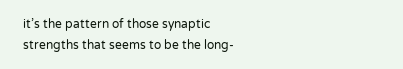it’s the pattern of those synaptic strengths that seems to be the long-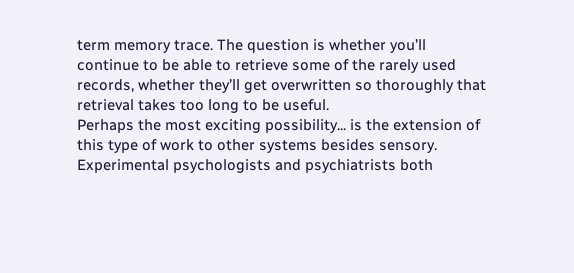term memory trace. The question is whether you’ll continue to be able to retrieve some of the rarely used records, whether they’ll get overwritten so thoroughly that retrieval takes too long to be useful.
Perhaps the most exciting possibility... is the extension of this type of work to other systems besides sensory. Experimental psychologists and psychiatrists both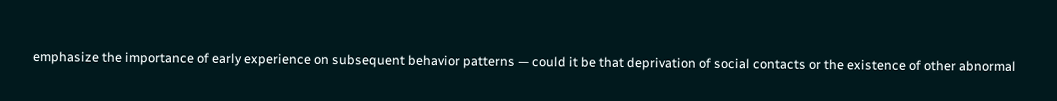emphasize the importance of early experience on subsequent behavior patterns — could it be that deprivation of social contacts or the existence of other abnormal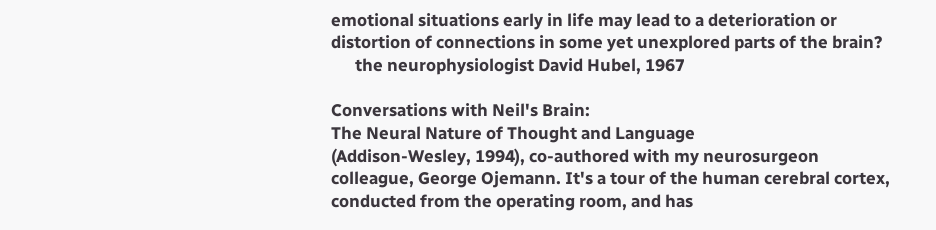emotional situations early in life may lead to a deterioration or distortion of connections in some yet unexplored parts of the brain?
      the neurophysiologist David Hubel, 1967

Conversations with Neil's Brain:
The Neural Nature of Thought and Language
(Addison-Wesley, 1994), co-authored with my neurosurgeon colleague, George Ojemann. It's a tour of the human cerebral cortex, conducted from the operating room, and has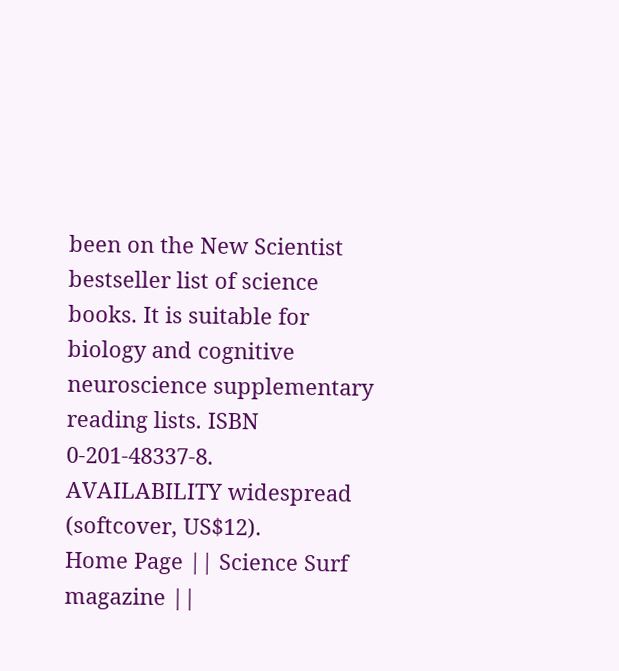been on the New Scientist bestseller list of science books. It is suitable for biology and cognitive neuroscience supplementary reading lists. ISBN 0-201-48337-8.
AVAILABILITY widespread (softcover, US$12).
Home Page || Science Surf magazine ||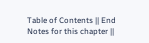Table of Contents || End Notes for this chapter ||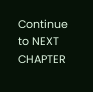Continue to NEXT CHAPTER